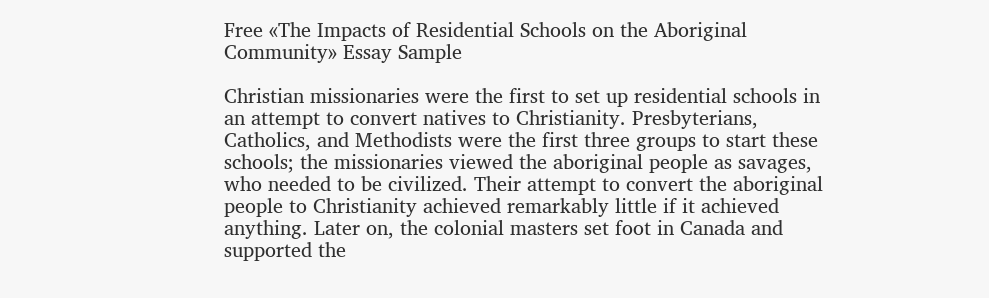Free «The Impacts of Residential Schools on the Aboriginal Community» Essay Sample

Christian missionaries were the first to set up residential schools in an attempt to convert natives to Christianity. Presbyterians, Catholics, and Methodists were the first three groups to start these schools; the missionaries viewed the aboriginal people as savages, who needed to be civilized. Their attempt to convert the aboriginal people to Christianity achieved remarkably little if it achieved anything. Later on, the colonial masters set foot in Canada and supported the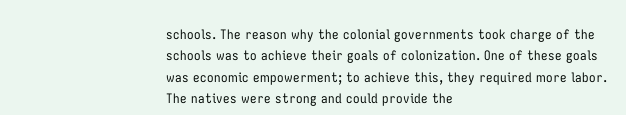schools. The reason why the colonial governments took charge of the schools was to achieve their goals of colonization. One of these goals was economic empowerment; to achieve this, they required more labor. The natives were strong and could provide the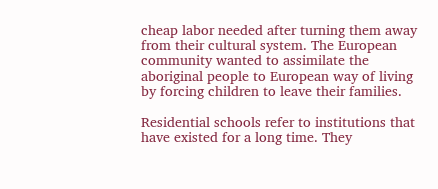cheap labor needed after turning them away from their cultural system. The European community wanted to assimilate the aboriginal people to European way of living by forcing children to leave their families.

Residential schools refer to institutions that have existed for a long time. They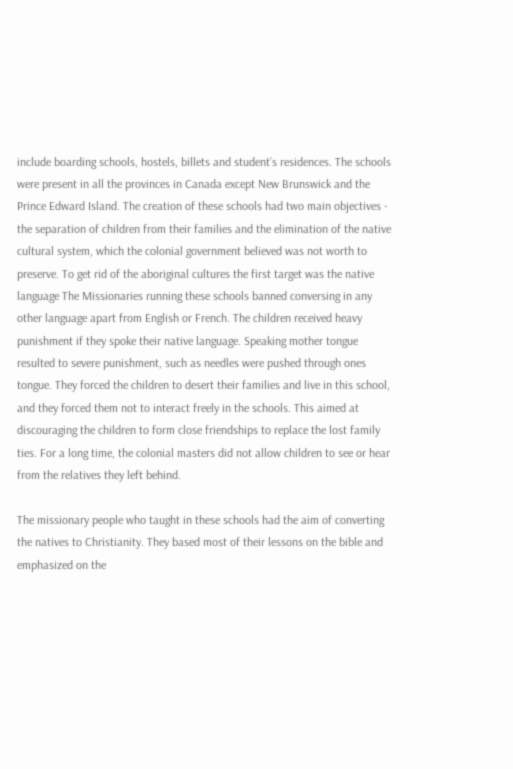include boarding schools, hostels, billets and student’s residences. The schools were present in all the provinces in Canada except New Brunswick and the Prince Edward Island. The creation of these schools had two main objectives - the separation of children from their families and the elimination of the native cultural system, which the colonial government believed was not worth to preserve. To get rid of the aboriginal cultures the first target was the native language The Missionaries running these schools banned conversing in any other language apart from English or French. The children received heavy punishment if they spoke their native language. Speaking mother tongue resulted to severe punishment, such as needles were pushed through ones tongue. They forced the children to desert their families and live in this school, and they forced them not to interact freely in the schools. This aimed at discouraging the children to form close friendships to replace the lost family ties. For a long time, the colonial masters did not allow children to see or hear from the relatives they left behind.

The missionary people who taught in these schools had the aim of converting the natives to Christianity. They based most of their lessons on the bible and emphasized on the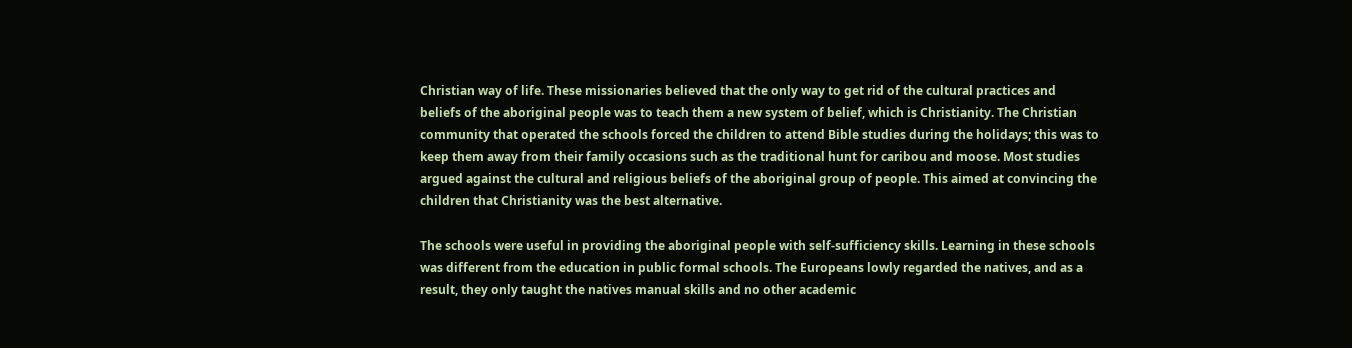Christian way of life. These missionaries believed that the only way to get rid of the cultural practices and beliefs of the aboriginal people was to teach them a new system of belief, which is Christianity. The Christian community that operated the schools forced the children to attend Bible studies during the holidays; this was to keep them away from their family occasions such as the traditional hunt for caribou and moose. Most studies argued against the cultural and religious beliefs of the aboriginal group of people. This aimed at convincing the children that Christianity was the best alternative.

The schools were useful in providing the aboriginal people with self-sufficiency skills. Learning in these schools was different from the education in public formal schools. The Europeans lowly regarded the natives, and as a result, they only taught the natives manual skills and no other academic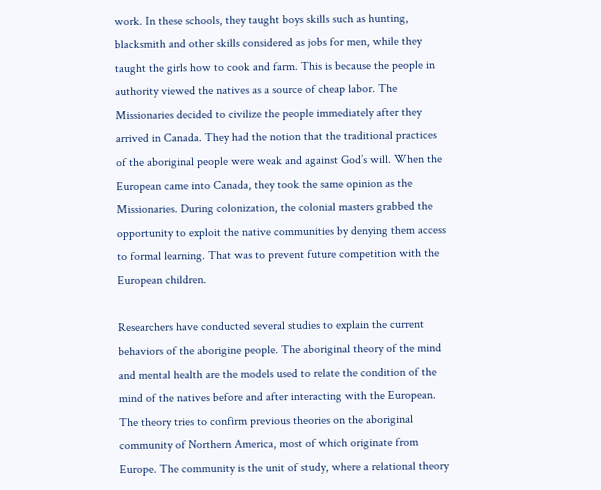work. In these schools, they taught boys skills such as hunting, blacksmith and other skills considered as jobs for men, while they taught the girls how to cook and farm. This is because the people in authority viewed the natives as a source of cheap labor. The Missionaries decided to civilize the people immediately after they arrived in Canada. They had the notion that the traditional practices of the aboriginal people were weak and against God’s will. When the European came into Canada, they took the same opinion as the Missionaries. During colonization, the colonial masters grabbed the opportunity to exploit the native communities by denying them access to formal learning. That was to prevent future competition with the European children.

Researchers have conducted several studies to explain the current behaviors of the aborigine people. The aboriginal theory of the mind and mental health are the models used to relate the condition of the mind of the natives before and after interacting with the European. The theory tries to confirm previous theories on the aboriginal community of Northern America, most of which originate from Europe. The community is the unit of study, where a relational theory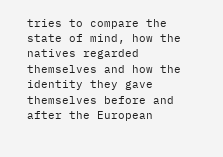tries to compare the state of mind, how the natives regarded themselves and how the identity they gave themselves before and after the European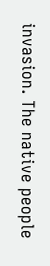invasion. The native people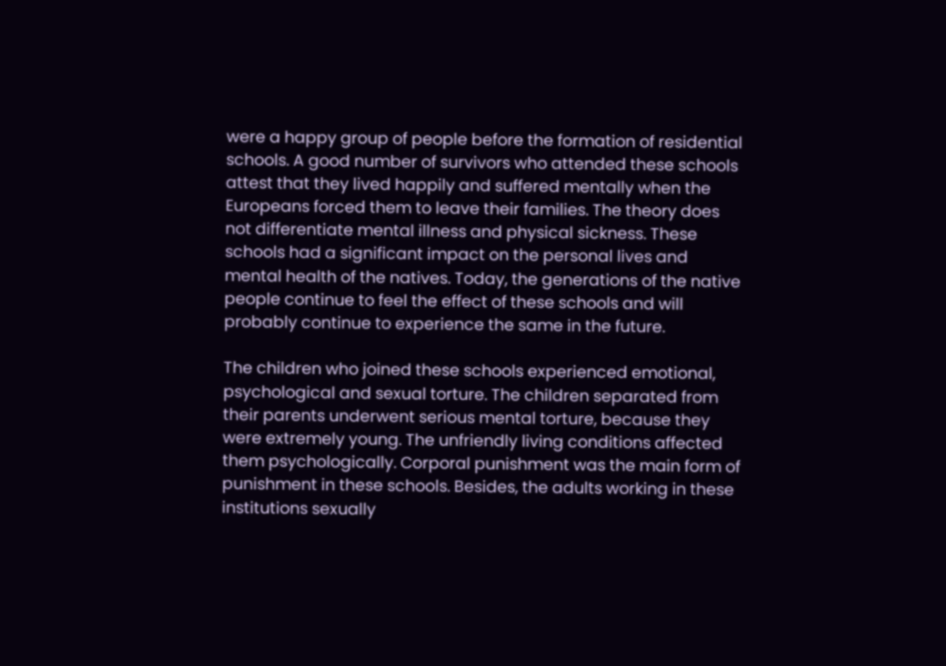were a happy group of people before the formation of residential schools. A good number of survivors who attended these schools attest that they lived happily and suffered mentally when the Europeans forced them to leave their families. The theory does not differentiate mental illness and physical sickness. These schools had a significant impact on the personal lives and mental health of the natives. Today, the generations of the native people continue to feel the effect of these schools and will probably continue to experience the same in the future.

The children who joined these schools experienced emotional, psychological and sexual torture. The children separated from their parents underwent serious mental torture, because they were extremely young. The unfriendly living conditions affected them psychologically. Corporal punishment was the main form of punishment in these schools. Besides, the adults working in these institutions sexually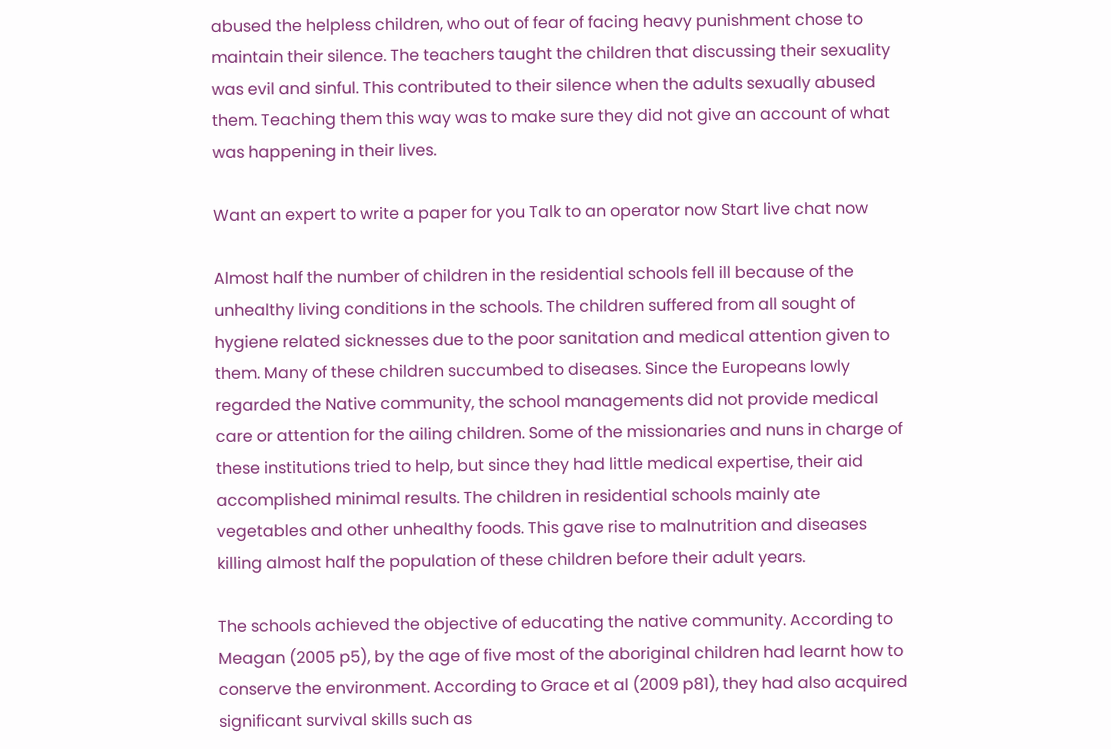abused the helpless children, who out of fear of facing heavy punishment chose to maintain their silence. The teachers taught the children that discussing their sexuality was evil and sinful. This contributed to their silence when the adults sexually abused them. Teaching them this way was to make sure they did not give an account of what was happening in their lives.

Want an expert to write a paper for you Talk to an operator now Start live chat now

Almost half the number of children in the residential schools fell ill because of the unhealthy living conditions in the schools. The children suffered from all sought of hygiene related sicknesses due to the poor sanitation and medical attention given to them. Many of these children succumbed to diseases. Since the Europeans lowly regarded the Native community, the school managements did not provide medical care or attention for the ailing children. Some of the missionaries and nuns in charge of these institutions tried to help, but since they had little medical expertise, their aid accomplished minimal results. The children in residential schools mainly ate vegetables and other unhealthy foods. This gave rise to malnutrition and diseases killing almost half the population of these children before their adult years.

The schools achieved the objective of educating the native community. According to Meagan (2005 p5), by the age of five most of the aboriginal children had learnt how to conserve the environment. According to Grace et al (2009 p81), they had also acquired significant survival skills such as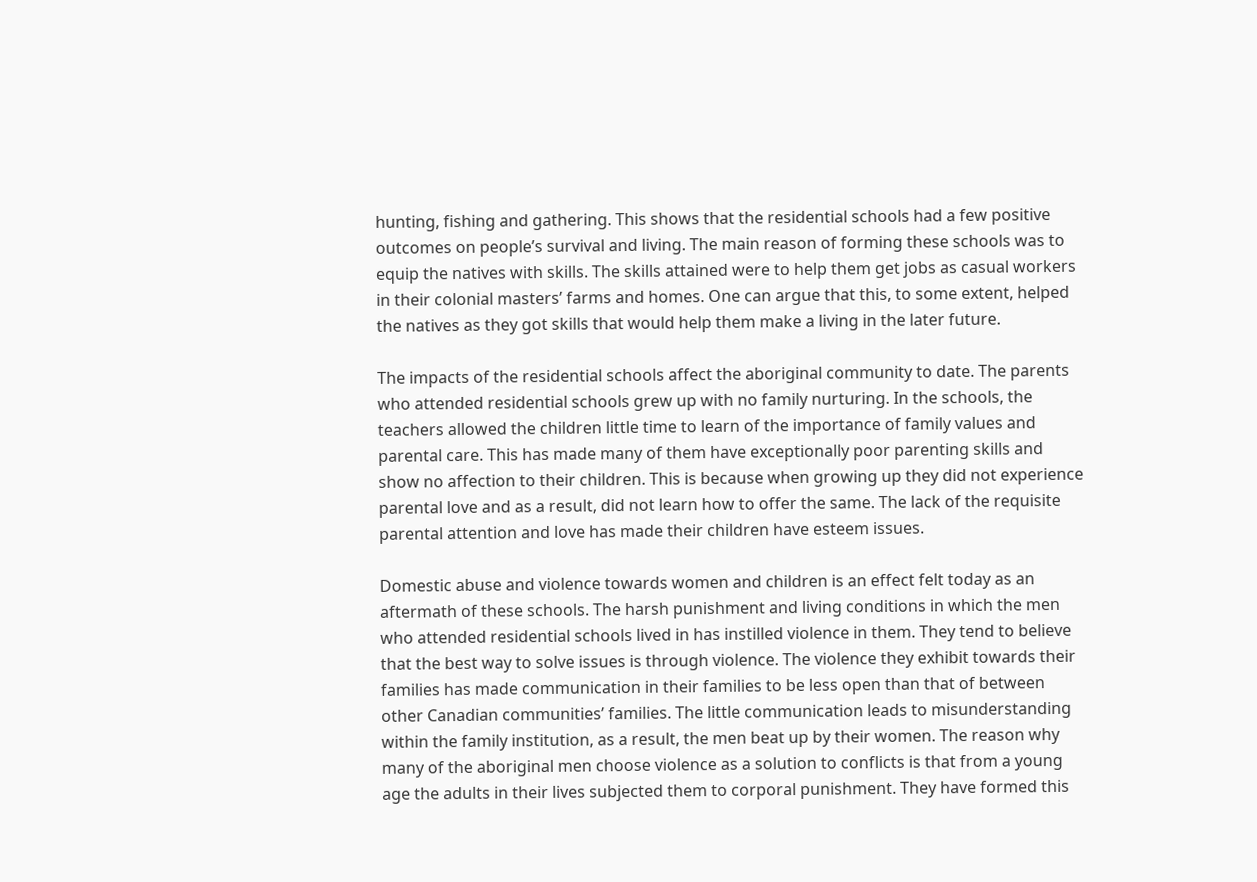hunting, fishing and gathering. This shows that the residential schools had a few positive outcomes on people’s survival and living. The main reason of forming these schools was to equip the natives with skills. The skills attained were to help them get jobs as casual workers in their colonial masters’ farms and homes. One can argue that this, to some extent, helped the natives as they got skills that would help them make a living in the later future.

The impacts of the residential schools affect the aboriginal community to date. The parents who attended residential schools grew up with no family nurturing. In the schools, the teachers allowed the children little time to learn of the importance of family values and parental care. This has made many of them have exceptionally poor parenting skills and show no affection to their children. This is because when growing up they did not experience parental love and as a result, did not learn how to offer the same. The lack of the requisite parental attention and love has made their children have esteem issues.

Domestic abuse and violence towards women and children is an effect felt today as an aftermath of these schools. The harsh punishment and living conditions in which the men who attended residential schools lived in has instilled violence in them. They tend to believe that the best way to solve issues is through violence. The violence they exhibit towards their families has made communication in their families to be less open than that of between other Canadian communities’ families. The little communication leads to misunderstanding within the family institution, as a result, the men beat up by their women. The reason why many of the aboriginal men choose violence as a solution to conflicts is that from a young age the adults in their lives subjected them to corporal punishment. They have formed this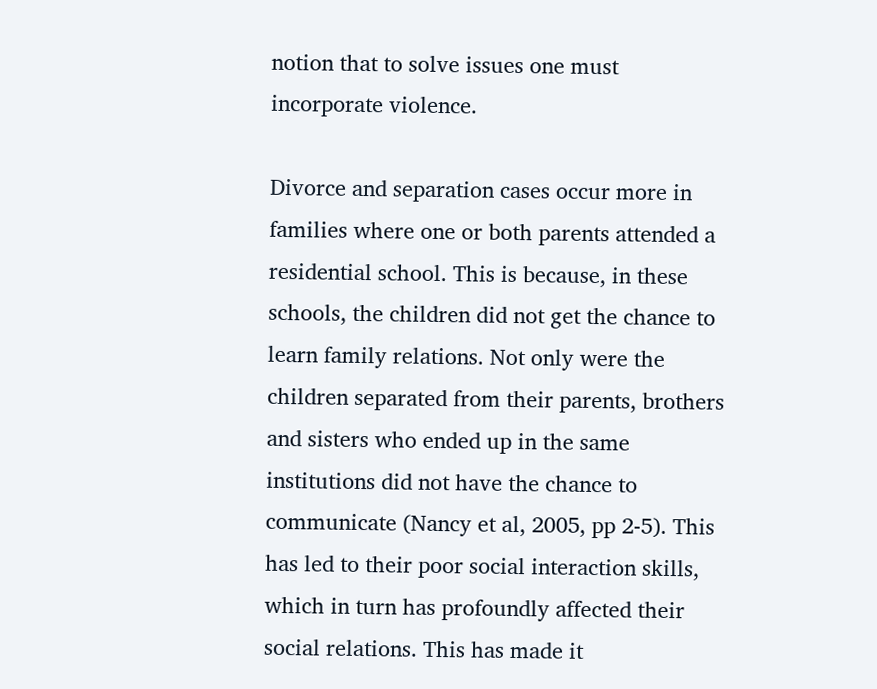notion that to solve issues one must incorporate violence.

Divorce and separation cases occur more in families where one or both parents attended a residential school. This is because, in these schools, the children did not get the chance to learn family relations. Not only were the children separated from their parents, brothers and sisters who ended up in the same institutions did not have the chance to communicate (Nancy et al, 2005, pp 2-5). This has led to their poor social interaction skills, which in turn has profoundly affected their social relations. This has made it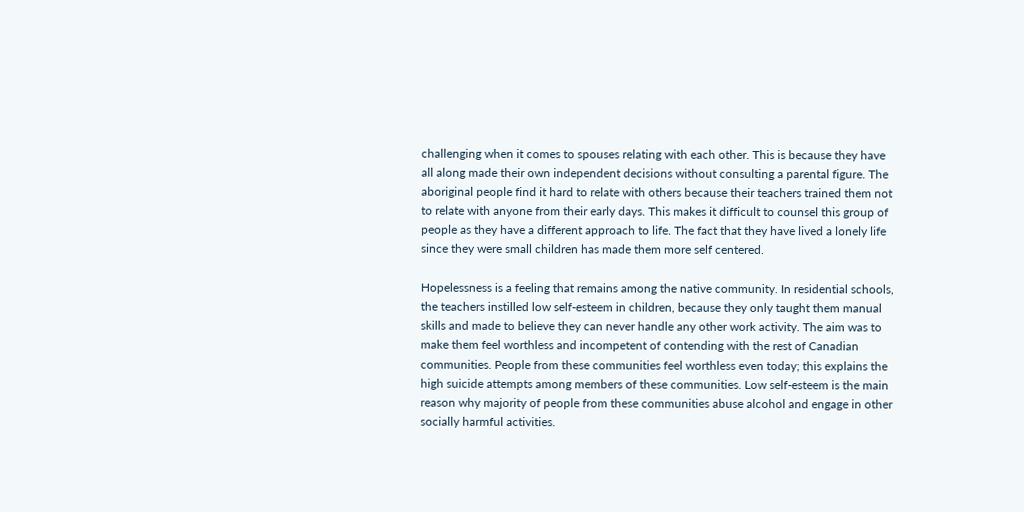challenging when it comes to spouses relating with each other. This is because they have all along made their own independent decisions without consulting a parental figure. The aboriginal people find it hard to relate with others because their teachers trained them not to relate with anyone from their early days. This makes it difficult to counsel this group of people as they have a different approach to life. The fact that they have lived a lonely life since they were small children has made them more self centered.

Hopelessness is a feeling that remains among the native community. In residential schools, the teachers instilled low self-esteem in children, because they only taught them manual skills and made to believe they can never handle any other work activity. The aim was to make them feel worthless and incompetent of contending with the rest of Canadian communities. People from these communities feel worthless even today; this explains the high suicide attempts among members of these communities. Low self-esteem is the main reason why majority of people from these communities abuse alcohol and engage in other socially harmful activities.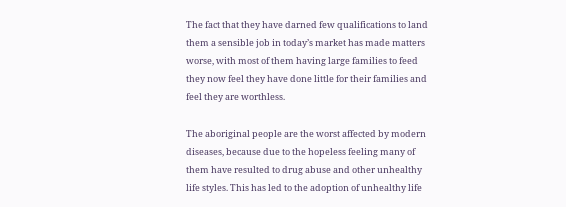The fact that they have darned few qualifications to land them a sensible job in today’s market has made matters worse, with most of them having large families to feed they now feel they have done little for their families and feel they are worthless.

The aboriginal people are the worst affected by modern diseases, because due to the hopeless feeling many of them have resulted to drug abuse and other unhealthy life styles. This has led to the adoption of unhealthy life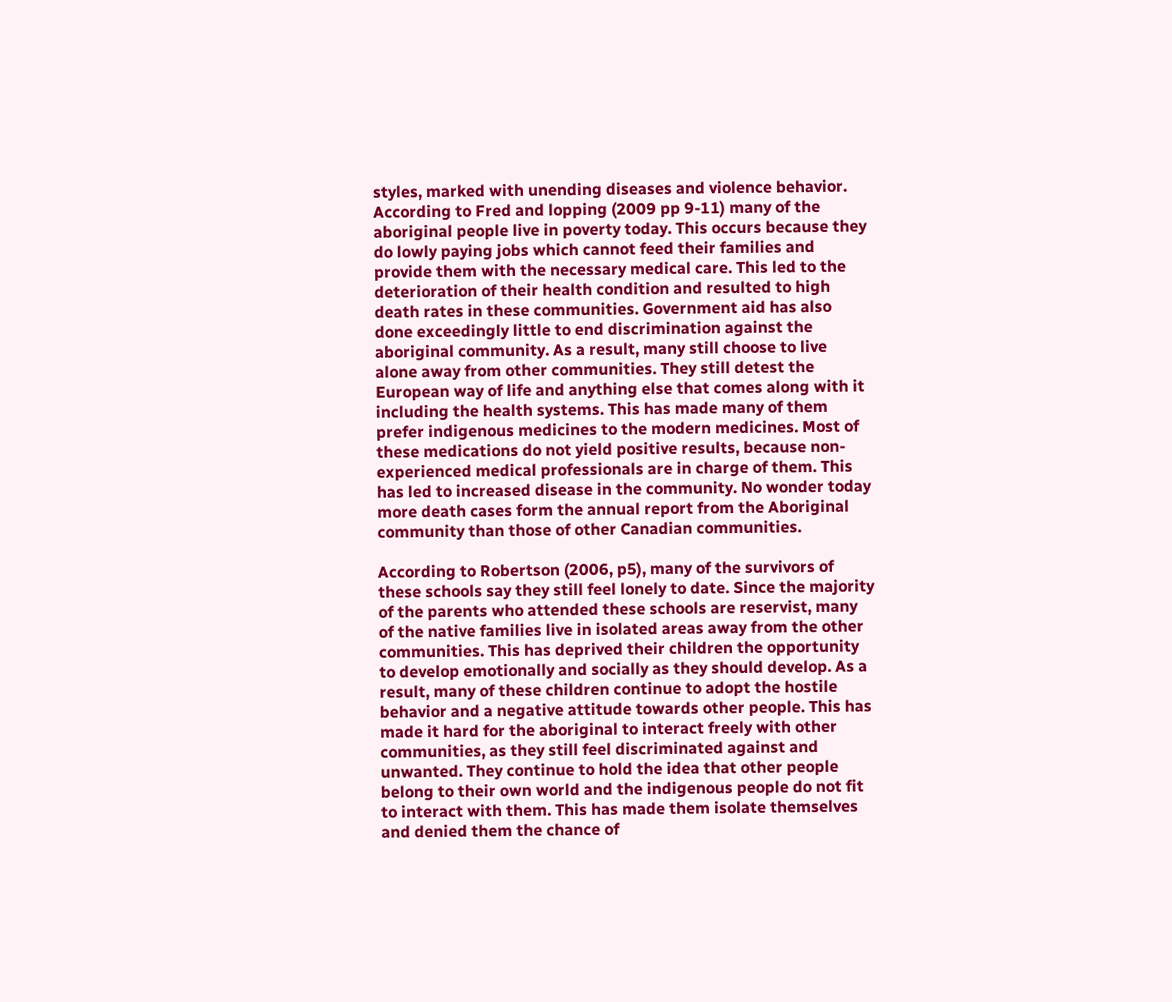styles, marked with unending diseases and violence behavior. According to Fred and lopping (2009 pp 9-11) many of the aboriginal people live in poverty today. This occurs because they do lowly paying jobs which cannot feed their families and provide them with the necessary medical care. This led to the deterioration of their health condition and resulted to high death rates in these communities. Government aid has also done exceedingly little to end discrimination against the aboriginal community. As a result, many still choose to live alone away from other communities. They still detest the European way of life and anything else that comes along with it including the health systems. This has made many of them prefer indigenous medicines to the modern medicines. Most of these medications do not yield positive results, because non-experienced medical professionals are in charge of them. This has led to increased disease in the community. No wonder today more death cases form the annual report from the Aboriginal community than those of other Canadian communities.

According to Robertson (2006, p5), many of the survivors of these schools say they still feel lonely to date. Since the majority of the parents who attended these schools are reservist, many of the native families live in isolated areas away from the other communities. This has deprived their children the opportunity to develop emotionally and socially as they should develop. As a result, many of these children continue to adopt the hostile behavior and a negative attitude towards other people. This has made it hard for the aboriginal to interact freely with other communities, as they still feel discriminated against and unwanted. They continue to hold the idea that other people belong to their own world and the indigenous people do not fit to interact with them. This has made them isolate themselves and denied them the chance of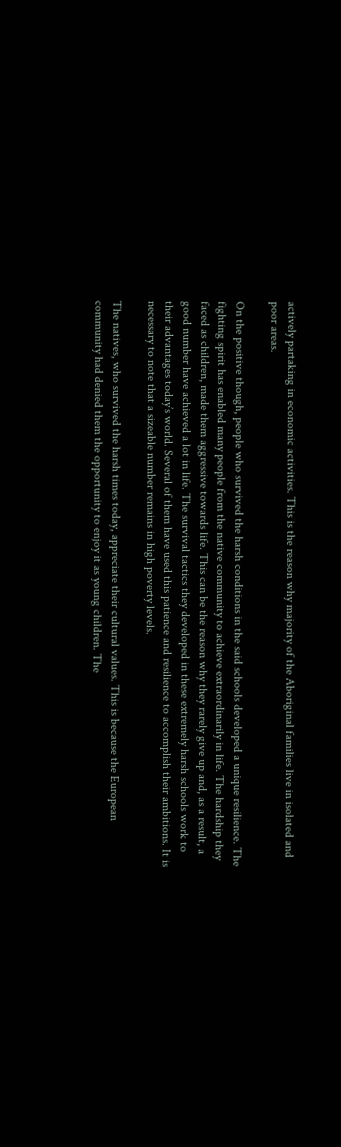actively partaking in economic activities. This is the reason why majority of the Aboriginal families live in isolated and poor areas.

On the positive though, people who survived the harsh conditions in the said schools developed a unique resilience. The fighting spirit has enabled many people from the native community to achieve extraordinarily in life. The hardship they faced as children, made them aggressive towards life. This can be the reason why they rarely give up and, as a result, a good number have achieved a lot in life. The survival tactics they developed in these extremely harsh schools work to their advantages today’s world. Several of them have used this patience and resilience to accomplish their ambitions. It is necessary to note that a sizeable number remains in high poverty levels.

The natives, who survived the harsh times today, appreciate their cultural values. This is because the European community had denied them the opportunity to enjoy it as young children. The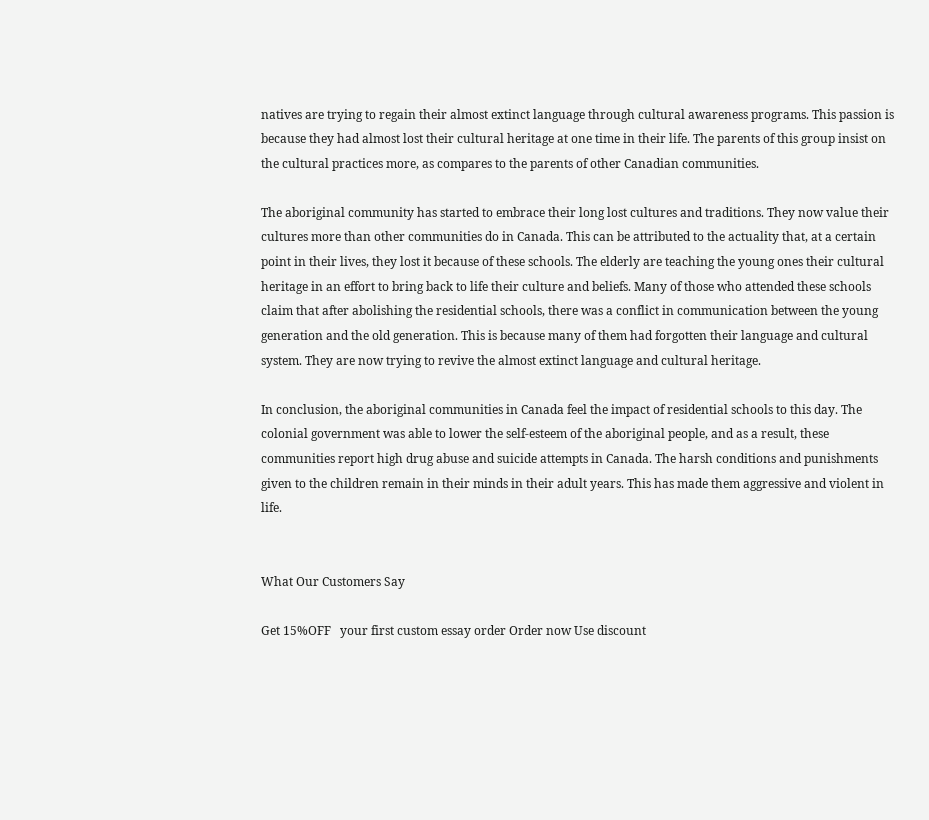natives are trying to regain their almost extinct language through cultural awareness programs. This passion is because they had almost lost their cultural heritage at one time in their life. The parents of this group insist on the cultural practices more, as compares to the parents of other Canadian communities.

The aboriginal community has started to embrace their long lost cultures and traditions. They now value their cultures more than other communities do in Canada. This can be attributed to the actuality that, at a certain point in their lives, they lost it because of these schools. The elderly are teaching the young ones their cultural heritage in an effort to bring back to life their culture and beliefs. Many of those who attended these schools claim that after abolishing the residential schools, there was a conflict in communication between the young generation and the old generation. This is because many of them had forgotten their language and cultural system. They are now trying to revive the almost extinct language and cultural heritage.

In conclusion, the aboriginal communities in Canada feel the impact of residential schools to this day. The colonial government was able to lower the self-esteem of the aboriginal people, and as a result, these communities report high drug abuse and suicide attempts in Canada. The harsh conditions and punishments given to the children remain in their minds in their adult years. This has made them aggressive and violent in life.


What Our Customers Say

Get 15%OFF   your first custom essay order Order now Use discount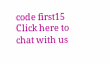code first15
Click here to chat with us